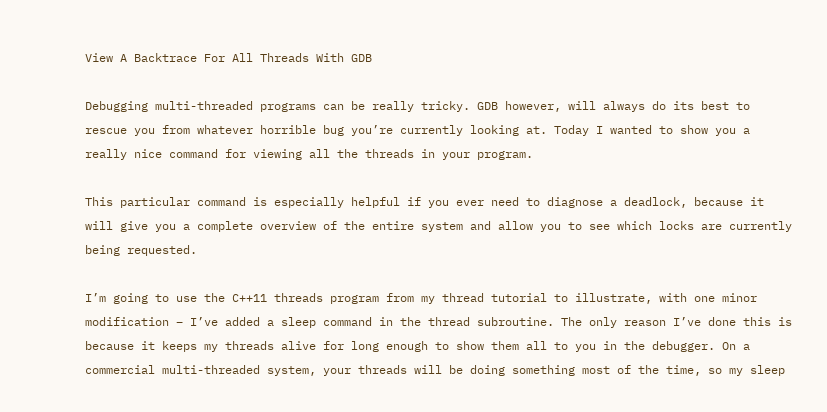View A Backtrace For All Threads With GDB

Debugging multi-threaded programs can be really tricky. GDB however, will always do its best to rescue you from whatever horrible bug you’re currently looking at. Today I wanted to show you a really nice command for viewing all the threads in your program.

This particular command is especially helpful if you ever need to diagnose a deadlock, because it will give you a complete overview of the entire system and allow you to see which locks are currently being requested.

I’m going to use the C++11 threads program from my thread tutorial to illustrate, with one minor modification – I’ve added a sleep command in the thread subroutine. The only reason I’ve done this is because it keeps my threads alive for long enough to show them all to you in the debugger. On a commercial multi-threaded system, your threads will be doing something most of the time, so my sleep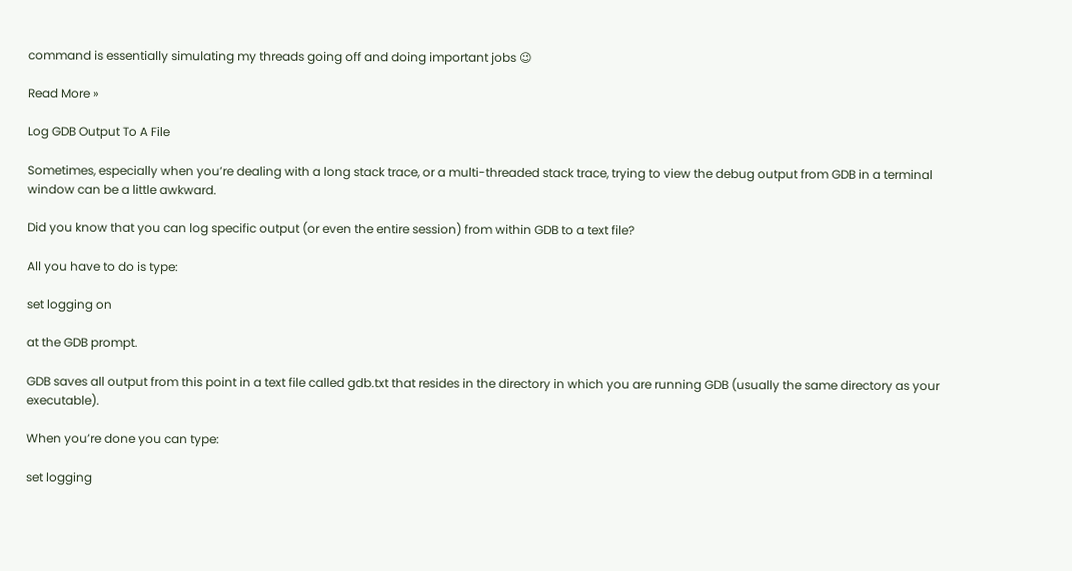command is essentially simulating my threads going off and doing important jobs 😉

Read More »

Log GDB Output To A File

Sometimes, especially when you’re dealing with a long stack trace, or a multi-threaded stack trace, trying to view the debug output from GDB in a terminal window can be a little awkward.

Did you know that you can log specific output (or even the entire session) from within GDB to a text file?

All you have to do is type:

set logging on

at the GDB prompt.

GDB saves all output from this point in a text file called gdb.txt that resides in the directory in which you are running GDB (usually the same directory as your executable).

When you’re done you can type:

set logging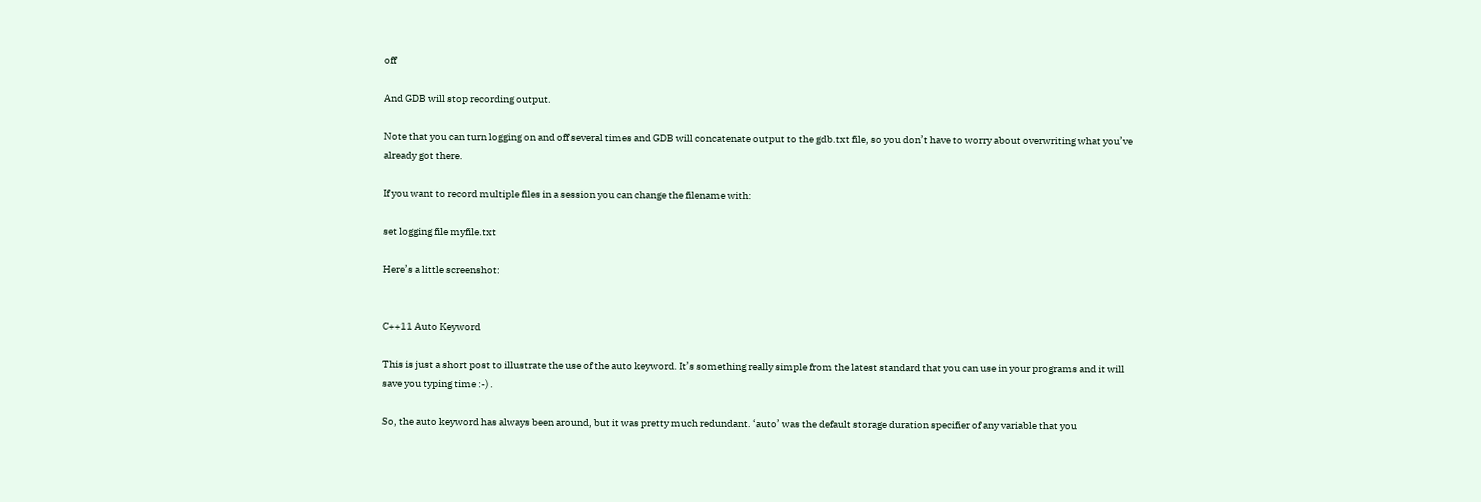off

And GDB will stop recording output.

Note that you can turn logging on and off several times and GDB will concatenate output to the gdb.txt file, so you don’t have to worry about overwriting what you’ve already got there.

If you want to record multiple files in a session you can change the filename with:

set logging file myfile.txt

Here’s a little screenshot:


C++11 Auto Keyword

This is just a short post to illustrate the use of the auto keyword. It’s something really simple from the latest standard that you can use in your programs and it will save you typing time :-) .

So, the auto keyword has always been around, but it was pretty much redundant. ‘auto’ was the default storage duration specifier of any variable that you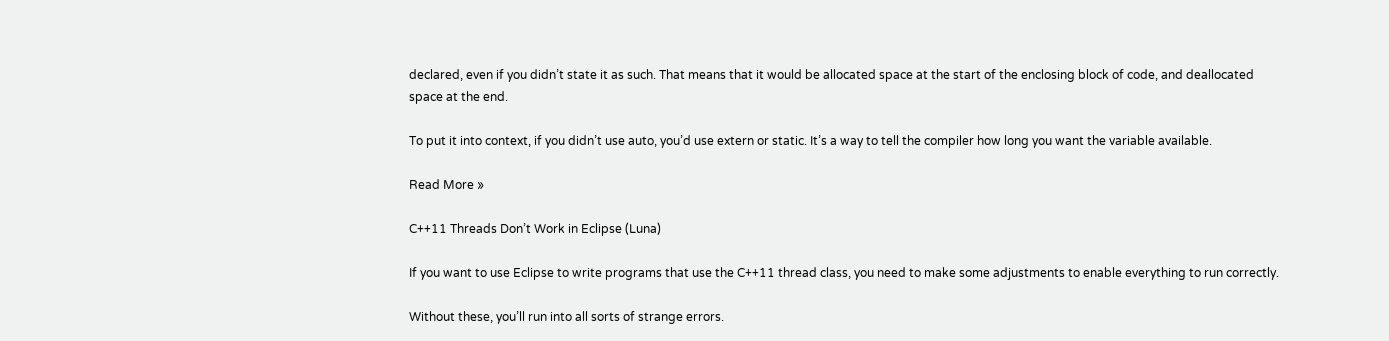declared, even if you didn’t state it as such. That means that it would be allocated space at the start of the enclosing block of code, and deallocated space at the end.

To put it into context, if you didn’t use auto, you’d use extern or static. It’s a way to tell the compiler how long you want the variable available.

Read More »

C++11 Threads Don’t Work in Eclipse (Luna)

If you want to use Eclipse to write programs that use the C++11 thread class, you need to make some adjustments to enable everything to run correctly.

Without these, you’ll run into all sorts of strange errors.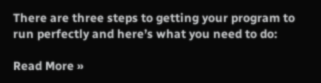There are three steps to getting your program to run perfectly and here’s what you need to do:

Read More »